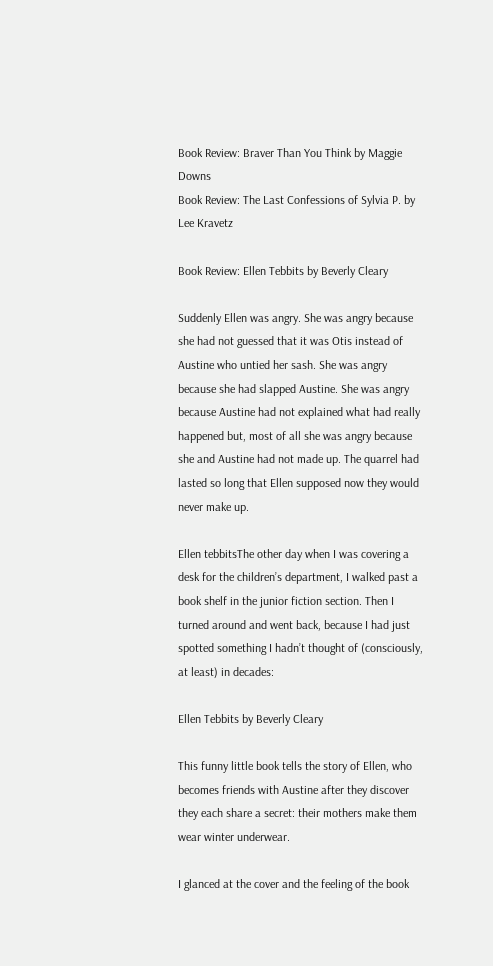Book Review: Braver Than You Think by Maggie Downs
Book Review: The Last Confessions of Sylvia P. by Lee Kravetz

Book Review: Ellen Tebbits by Beverly Cleary

Suddenly Ellen was angry. She was angry because she had not guessed that it was Otis instead of Austine who untied her sash. She was angry because she had slapped Austine. She was angry because Austine had not explained what had really happened but, most of all she was angry because she and Austine had not made up. The quarrel had lasted so long that Ellen supposed now they would never make up.

Ellen tebbitsThe other day when I was covering a desk for the children’s department, I walked past a book shelf in the junior fiction section. Then I turned around and went back, because I had just spotted something I hadn’t thought of (consciously, at least) in decades:

Ellen Tebbits by Beverly Cleary

This funny little book tells the story of Ellen, who becomes friends with Austine after they discover they each share a secret: their mothers make them wear winter underwear.

I glanced at the cover and the feeling of the book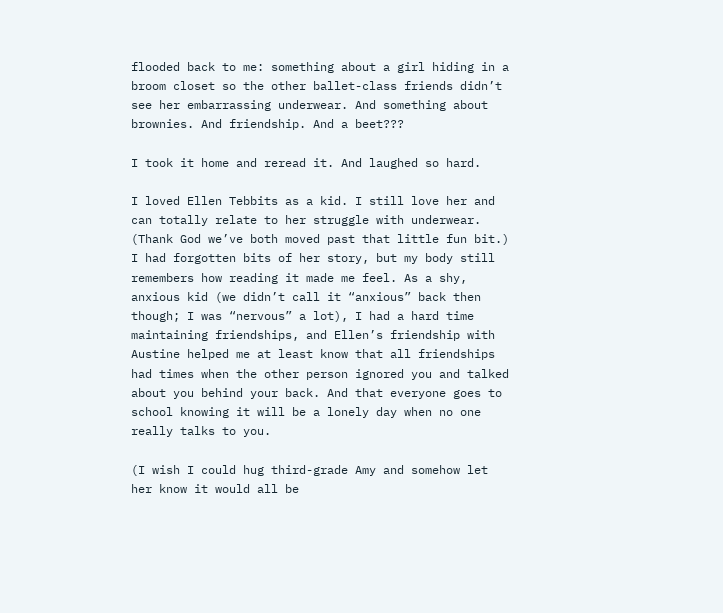flooded back to me: something about a girl hiding in a broom closet so the other ballet-class friends didn’t see her embarrassing underwear. And something about brownies. And friendship. And a beet???

I took it home and reread it. And laughed so hard.

I loved Ellen Tebbits as a kid. I still love her and can totally relate to her struggle with underwear. (Thank God we’ve both moved past that little fun bit.) I had forgotten bits of her story, but my body still remembers how reading it made me feel. As a shy, anxious kid (we didn’t call it “anxious” back then though; I was “nervous” a lot), I had a hard time maintaining friendships, and Ellen’s friendship with Austine helped me at least know that all friendships had times when the other person ignored you and talked about you behind your back. And that everyone goes to school knowing it will be a lonely day when no one really talks to you.

(I wish I could hug third-grade Amy and somehow let her know it would all be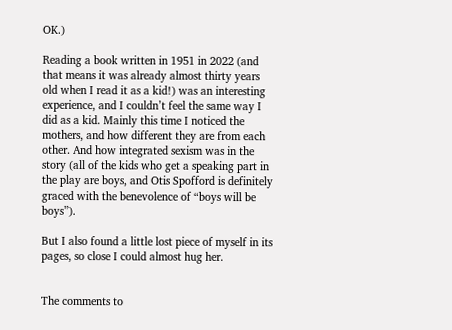OK.)

Reading a book written in 1951 in 2022 (and that means it was already almost thirty years old when I read it as a kid!) was an interesting experience, and I couldn’t feel the same way I did as a kid. Mainly this time I noticed the mothers, and how different they are from each other. And how integrated sexism was in the story (all of the kids who get a speaking part in the play are boys, and Otis Spofford is definitely graced with the benevolence of “boys will be boys”).

But I also found a little lost piece of myself in its pages, so close I could almost hug her.


The comments to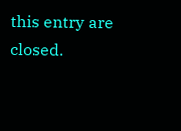this entry are closed.